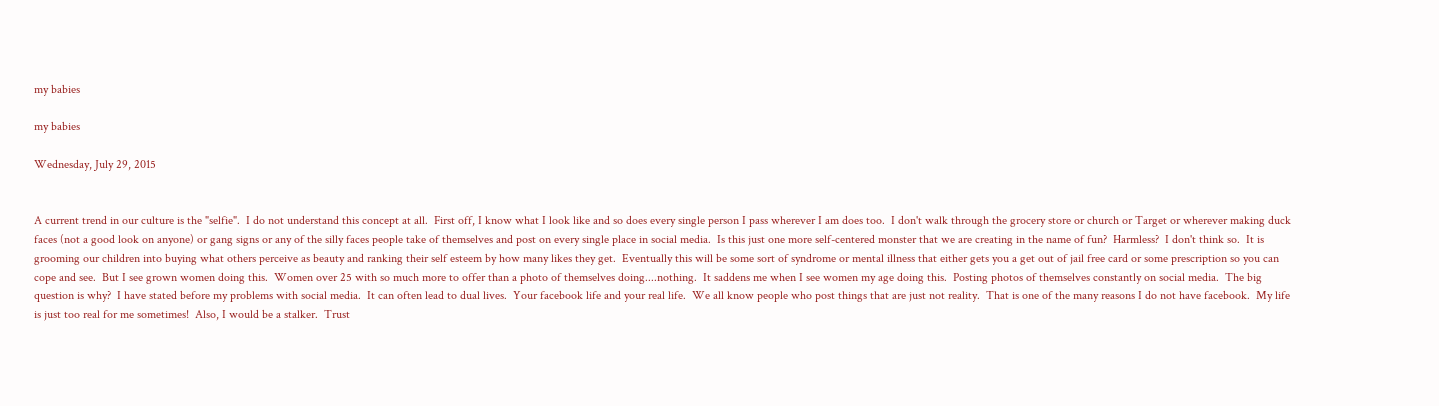my babies

my babies

Wednesday, July 29, 2015


A current trend in our culture is the "selfie".  I do not understand this concept at all.  First off, I know what I look like and so does every single person I pass wherever I am does too.  I don't walk through the grocery store or church or Target or wherever making duck faces (not a good look on anyone) or gang signs or any of the silly faces people take of themselves and post on every single place in social media.  Is this just one more self-centered monster that we are creating in the name of fun?  Harmless?  I don't think so.  It is grooming our children into buying what others perceive as beauty and ranking their self esteem by how many likes they get.  Eventually this will be some sort of syndrome or mental illness that either gets you a get out of jail free card or some prescription so you can cope and see.  But I see grown women doing this.  Women over 25 with so much more to offer than a photo of themselves doing....nothing.  It saddens me when I see women my age doing this.  Posting photos of themselves constantly on social media.  The big question is why?  I have stated before my problems with social media.  It can often lead to dual lives.  Your facebook life and your real life.  We all know people who post things that are just not reality.  That is one of the many reasons I do not have facebook.  My life is just too real for me sometimes!  Also, I would be a stalker.  Trust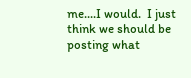me....I would.  I just think we should be posting what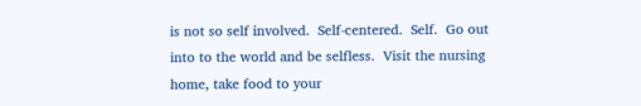is not so self involved.  Self-centered.  Self.  Go out into to the world and be selfless.  Visit the nursing home, take food to your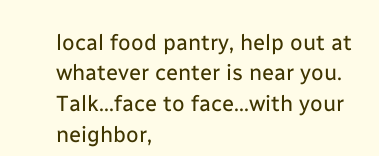local food pantry, help out at whatever center is near you.  Talk...face to face...with your neighbor,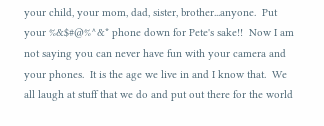your child, your mom, dad, sister, brother...anyone.  Put your %&$#@%^&* phone down for Pete's sake!!  Now I am not saying you can never have fun with your camera and your phones.  It is the age we live in and I know that.  We all laugh at stuff that we do and put out there for the world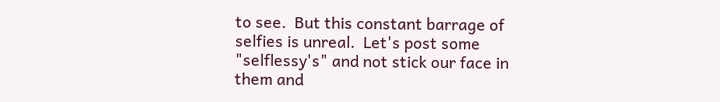to see.  But this constant barrage of selfies is unreal.  Let's post some "selflessy's" and not stick our face in them and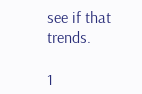see if that trends.

1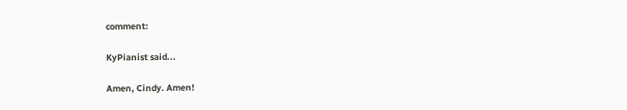comment:

KyPianist said...

Amen, Cindy. Amen!